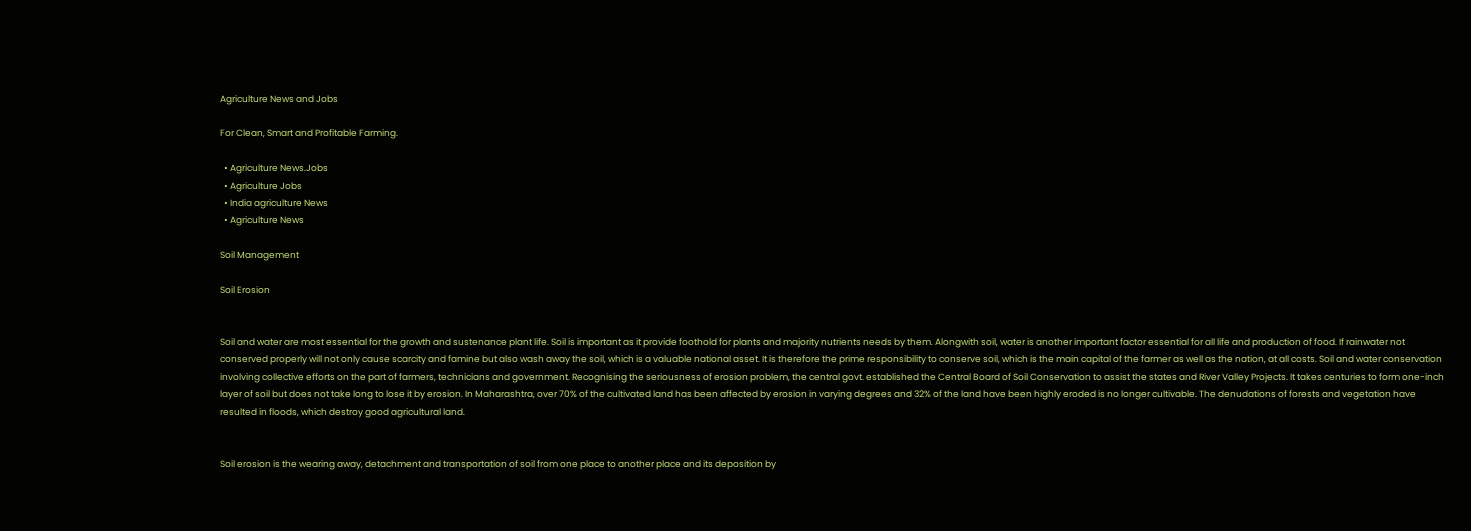Agriculture News and Jobs

For Clean, Smart and Profitable Farming.

  • Agriculture News.Jobs
  • Agriculture Jobs
  • India agriculture News
  • Agriculture News

Soil Management

Soil Erosion


Soil and water are most essential for the growth and sustenance plant life. Soil is important as it provide foothold for plants and majority nutrients needs by them. Alongwith soil, water is another important factor essential for all life and production of food. If rainwater not conserved properly will not only cause scarcity and famine but also wash away the soil, which is a valuable national asset. It is therefore the prime responsibility to conserve soil, which is the main capital of the farmer as well as the nation, at all costs. Soil and water conservation involving collective efforts on the part of farmers, technicians and government. Recognising the seriousness of erosion problem, the central govt. established the Central Board of Soil Conservation to assist the states and River Valley Projects. It takes centuries to form one-inch layer of soil but does not take long to lose it by erosion. In Maharashtra, over 70% of the cultivated land has been affected by erosion in varying degrees and 32% of the land have been highly eroded is no longer cultivable. The denudations of forests and vegetation have resulted in floods, which destroy good agricultural land.


Soil erosion is the wearing away, detachment and transportation of soil from one place to another place and its deposition by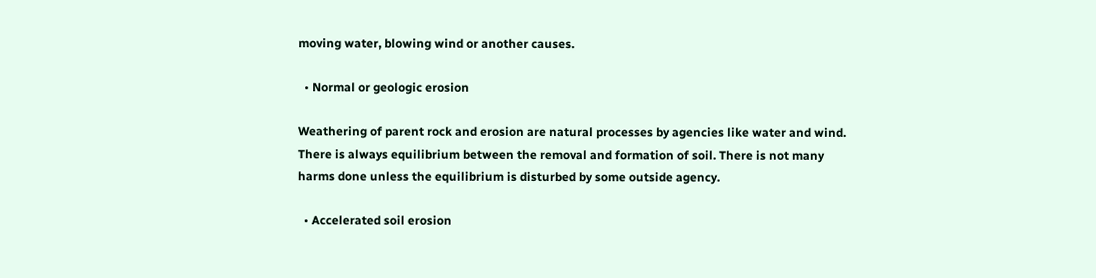moving water, blowing wind or another causes.

  • Normal or geologic erosion

Weathering of parent rock and erosion are natural processes by agencies like water and wind. There is always equilibrium between the removal and formation of soil. There is not many harms done unless the equilibrium is disturbed by some outside agency.

  • Accelerated soil erosion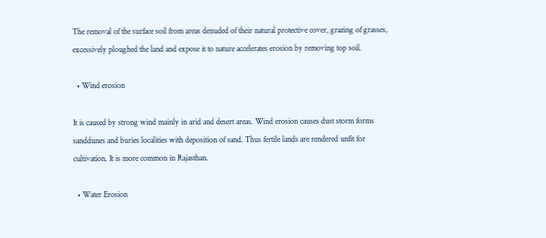The removal of the surface soil from areas denuded of their natural protective cover, grazing of grasses, excessively ploughed the land and expose it to nature accelerates erosion by removing top soil.

  • Wind erosion

It is caused by strong wind mainly in arid and desert areas. Wind erosion causes dust storm forms sanddunes and buries localities with deposition of sand. Thus fertile lands are rendered unfit for cultivation. It is more common in Rajasthan.

  • Water Erosion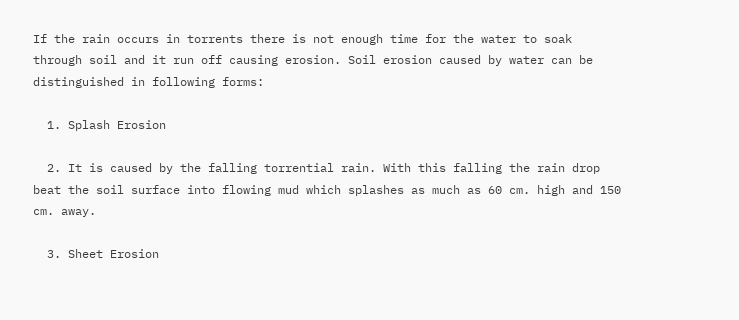If the rain occurs in torrents there is not enough time for the water to soak through soil and it run off causing erosion. Soil erosion caused by water can be distinguished in following forms:

  1. Splash Erosion

  2. It is caused by the falling torrential rain. With this falling the rain drop beat the soil surface into flowing mud which splashes as much as 60 cm. high and 150 cm. away.

  3. Sheet Erosion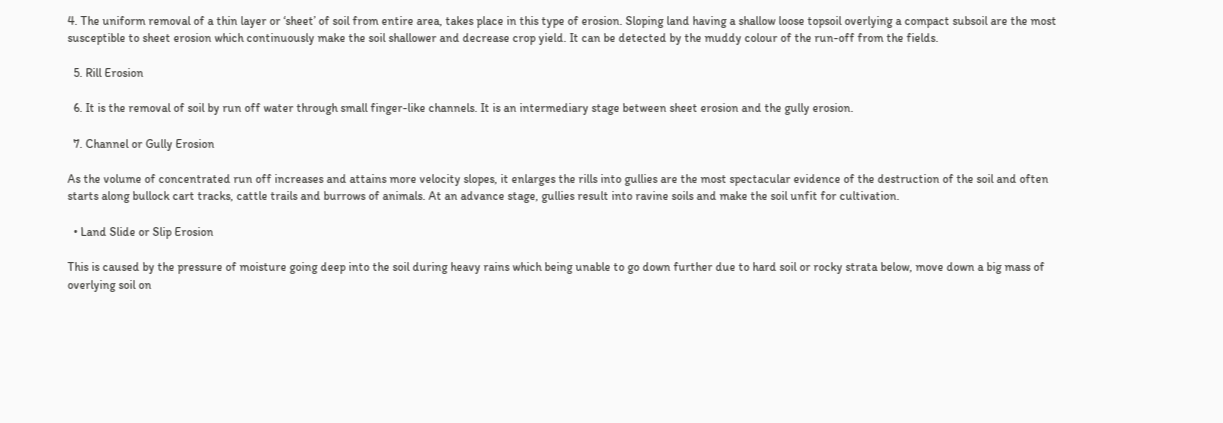4. The uniform removal of a thin layer or ‘sheet’ of soil from entire area, takes place in this type of erosion. Sloping land having a shallow loose topsoil overlying a compact subsoil are the most susceptible to sheet erosion which continuously make the soil shallower and decrease crop yield. It can be detected by the muddy colour of the run-off from the fields.

  5. Rill Erosion

  6. It is the removal of soil by run off water through small finger-like channels. It is an intermediary stage between sheet erosion and the gully erosion.

  7. Channel or Gully Erosion

As the volume of concentrated run off increases and attains more velocity slopes, it enlarges the rills into gullies are the most spectacular evidence of the destruction of the soil and often starts along bullock cart tracks, cattle trails and burrows of animals. At an advance stage, gullies result into ravine soils and make the soil unfit for cultivation.

  • Land Slide or Slip Erosion

This is caused by the pressure of moisture going deep into the soil during heavy rains which being unable to go down further due to hard soil or rocky strata below, move down a big mass of overlying soil on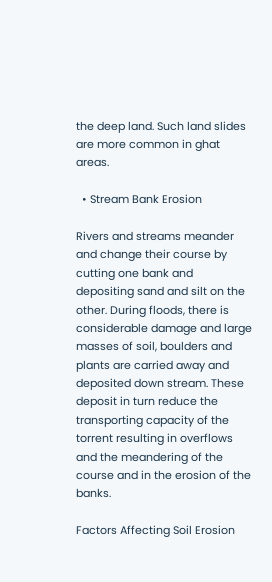the deep land. Such land slides are more common in ghat areas.

  • Stream Bank Erosion

Rivers and streams meander and change their course by cutting one bank and depositing sand and silt on the other. During floods, there is considerable damage and large masses of soil, boulders and plants are carried away and deposited down stream. These deposit in turn reduce the transporting capacity of the torrent resulting in overflows and the meandering of the course and in the erosion of the banks.

Factors Affecting Soil Erosion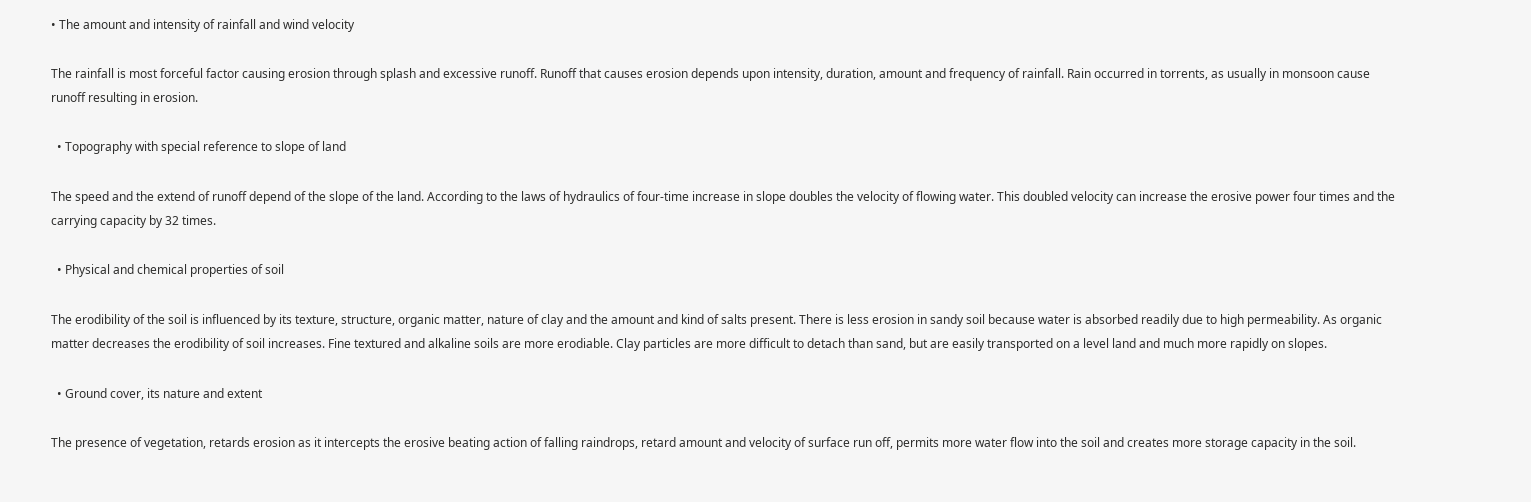• The amount and intensity of rainfall and wind velocity

The rainfall is most forceful factor causing erosion through splash and excessive runoff. Runoff that causes erosion depends upon intensity, duration, amount and frequency of rainfall. Rain occurred in torrents, as usually in monsoon cause runoff resulting in erosion.

  • Topography with special reference to slope of land

The speed and the extend of runoff depend of the slope of the land. According to the laws of hydraulics of four-time increase in slope doubles the velocity of flowing water. This doubled velocity can increase the erosive power four times and the carrying capacity by 32 times.

  • Physical and chemical properties of soil

The erodibility of the soil is influenced by its texture, structure, organic matter, nature of clay and the amount and kind of salts present. There is less erosion in sandy soil because water is absorbed readily due to high permeability. As organic matter decreases the erodibility of soil increases. Fine textured and alkaline soils are more erodiable. Clay particles are more difficult to detach than sand, but are easily transported on a level land and much more rapidly on slopes.

  • Ground cover, its nature and extent

The presence of vegetation, retards erosion as it intercepts the erosive beating action of falling raindrops, retard amount and velocity of surface run off, permits more water flow into the soil and creates more storage capacity in the soil.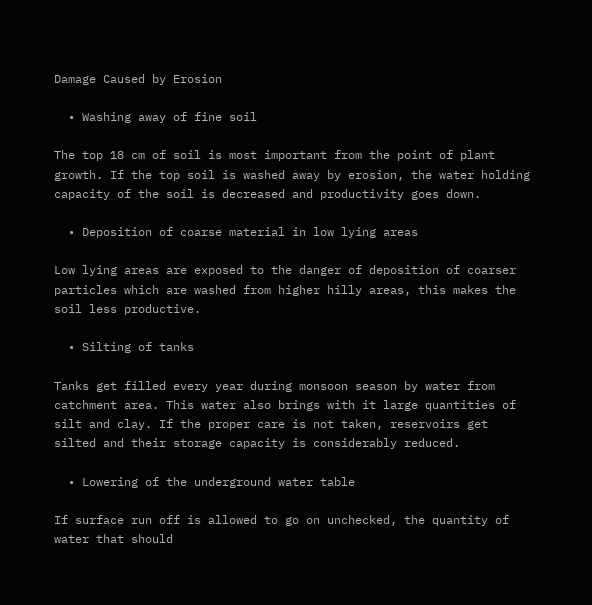Damage Caused by Erosion

  • Washing away of fine soil

The top 18 cm of soil is most important from the point of plant growth. If the top soil is washed away by erosion, the water holding capacity of the soil is decreased and productivity goes down.

  • Deposition of coarse material in low lying areas

Low lying areas are exposed to the danger of deposition of coarser particles which are washed from higher hilly areas, this makes the soil less productive.

  • Silting of tanks

Tanks get filled every year during monsoon season by water from catchment area. This water also brings with it large quantities of silt and clay. If the proper care is not taken, reservoirs get silted and their storage capacity is considerably reduced.

  • Lowering of the underground water table

If surface run off is allowed to go on unchecked, the quantity of water that should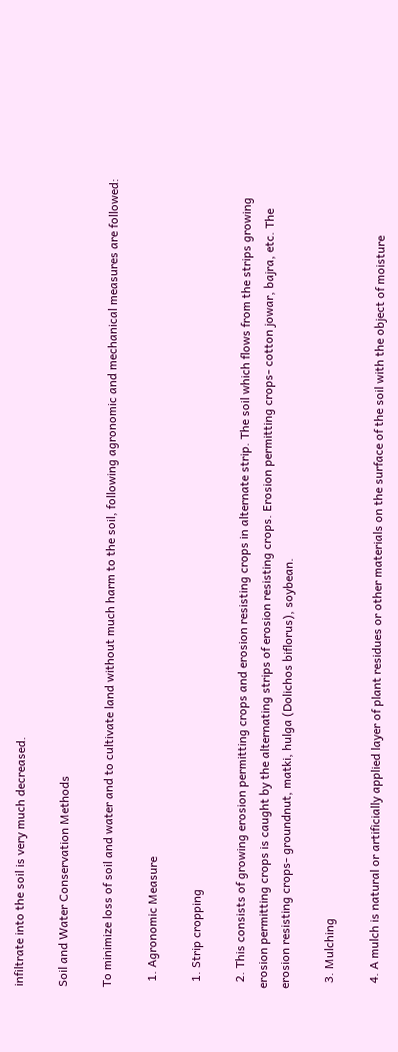infiltrate into the soil is very much decreased.

Soil and Water Conservation Methods

To minimize loss of soil and water and to cultivate land without much harm to the soil, following agronomic and mechanical measures are followed:

  1. Agronomic Measure

  1. Strip cropping

  2. This consists of growing erosion permitting crops and erosion resisting crops in alternate strip. The soil which flows from the strips growing erosion permitting crops is caught by the alternating strips of erosion resisting crops. Erosion permitting crops- cotton jowar, bajra, etc. The erosion resisting crops- groundnut, matki, hulga (Dolichos biflorus), soybean.

  3. Mulching

  4. A mulch is natural or artificially applied layer of plant residues or other materials on the surface of the soil with the object of moisture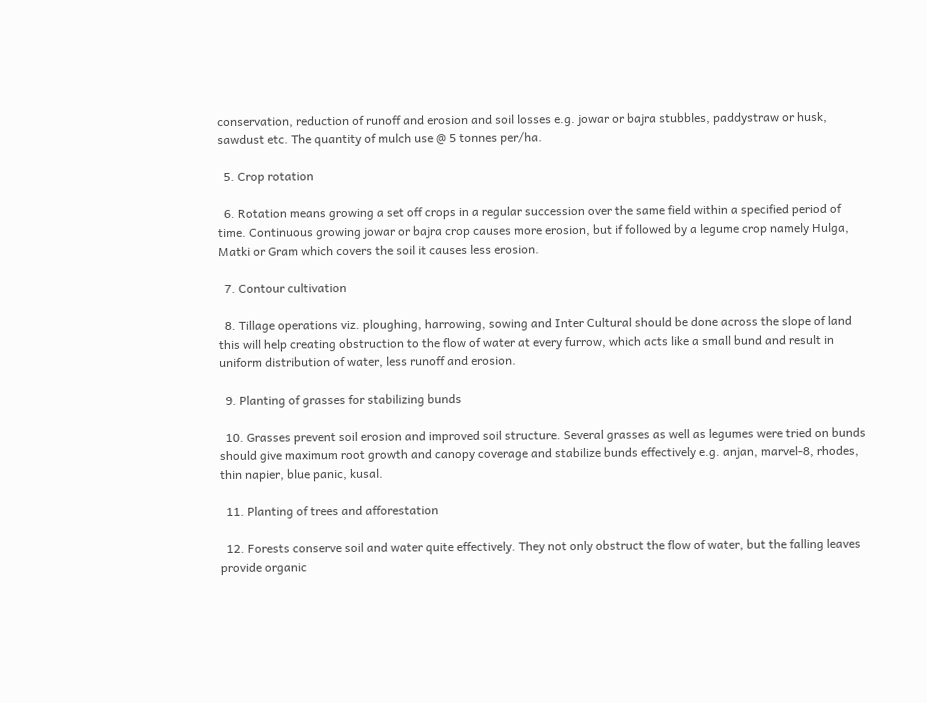conservation, reduction of runoff and erosion and soil losses e.g. jowar or bajra stubbles, paddystraw or husk, sawdust etc. The quantity of mulch use @ 5 tonnes per/ha.

  5. Crop rotation

  6. Rotation means growing a set off crops in a regular succession over the same field within a specified period of time. Continuous growing jowar or bajra crop causes more erosion, but if followed by a legume crop namely Hulga, Matki or Gram which covers the soil it causes less erosion.

  7. Contour cultivation

  8. Tillage operations viz. ploughing, harrowing, sowing and Inter Cultural should be done across the slope of land this will help creating obstruction to the flow of water at every furrow, which acts like a small bund and result in uniform distribution of water, less runoff and erosion.

  9. Planting of grasses for stabilizing bunds

  10. Grasses prevent soil erosion and improved soil structure. Several grasses as well as legumes were tried on bunds should give maximum root growth and canopy coverage and stabilize bunds effectively e.g. anjan, marvel-8, rhodes, thin napier, blue panic, kusal.

  11. Planting of trees and afforestation

  12. Forests conserve soil and water quite effectively. They not only obstruct the flow of water, but the falling leaves provide organic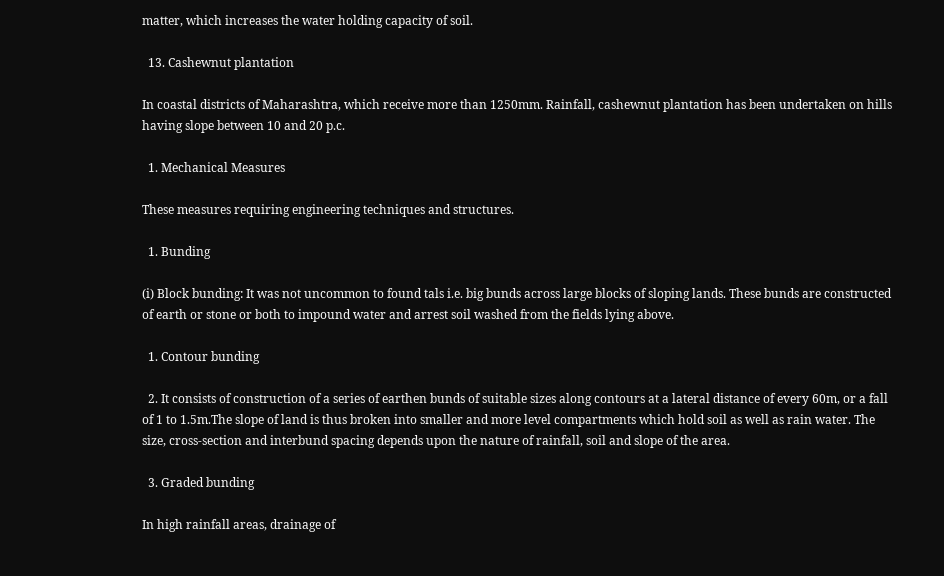matter, which increases the water holding capacity of soil.

  13. Cashewnut plantation

In coastal districts of Maharashtra, which receive more than 1250mm. Rainfall, cashewnut plantation has been undertaken on hills having slope between 10 and 20 p.c.

  1. Mechanical Measures

These measures requiring engineering techniques and structures.

  1. Bunding

(i) Block bunding: It was not uncommon to found tals i.e. big bunds across large blocks of sloping lands. These bunds are constructed of earth or stone or both to impound water and arrest soil washed from the fields lying above.

  1. Contour bunding

  2. It consists of construction of a series of earthen bunds of suitable sizes along contours at a lateral distance of every 60m, or a fall of 1 to 1.5m.The slope of land is thus broken into smaller and more level compartments which hold soil as well as rain water. The size, cross-section and interbund spacing depends upon the nature of rainfall, soil and slope of the area.

  3. Graded bunding

In high rainfall areas, drainage of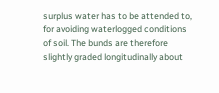surplus water has to be attended to, for avoiding waterlogged conditions of soil. The bunds are therefore slightly graded longitudinally about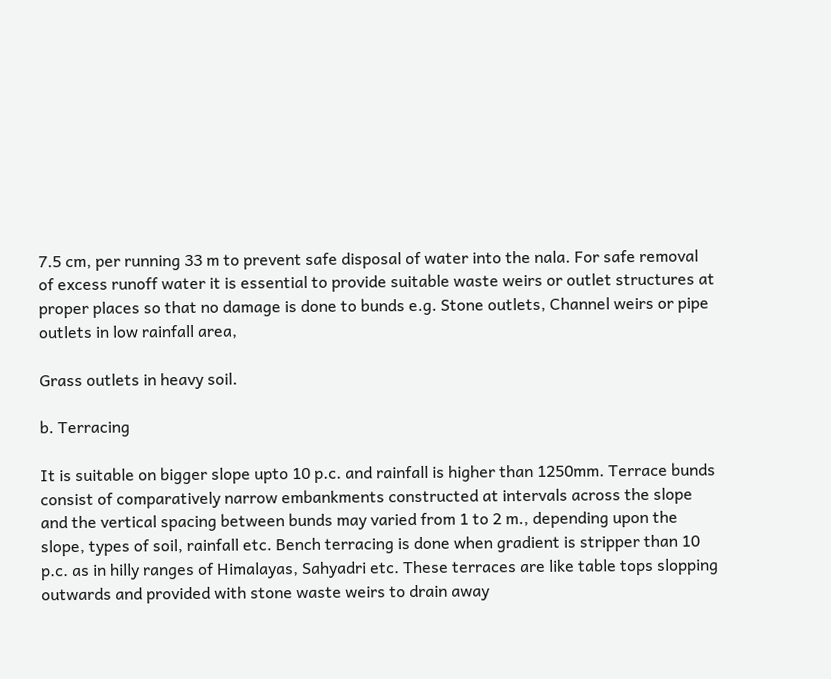7.5 cm, per running 33 m to prevent safe disposal of water into the nala. For safe removal of excess runoff water it is essential to provide suitable waste weirs or outlet structures at proper places so that no damage is done to bunds e.g. Stone outlets, Channel weirs or pipe outlets in low rainfall area,

Grass outlets in heavy soil.

b. Terracing

It is suitable on bigger slope upto 10 p.c. and rainfall is higher than 1250mm. Terrace bunds consist of comparatively narrow embankments constructed at intervals across the slope and the vertical spacing between bunds may varied from 1 to 2 m., depending upon the slope, types of soil, rainfall etc. Bench terracing is done when gradient is stripper than 10 p.c. as in hilly ranges of Himalayas, Sahyadri etc. These terraces are like table tops slopping outwards and provided with stone waste weirs to drain away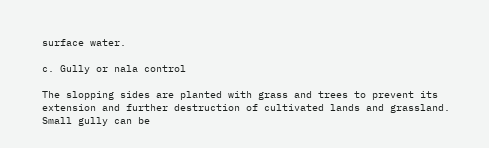surface water.

c. Gully or nala control

The slopping sides are planted with grass and trees to prevent its extension and further destruction of cultivated lands and grassland. Small gully can be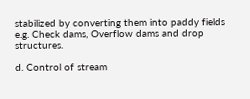stabilized by converting them into paddy fields e.g. Check dams, Overflow dams and drop structures.

d. Control of stream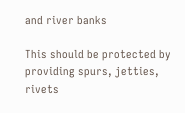and river banks

This should be protected by providing spurs, jetties, rivets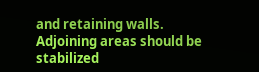and retaining walls. Adjoining areas should be stabilized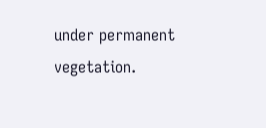under permanent vegetation.